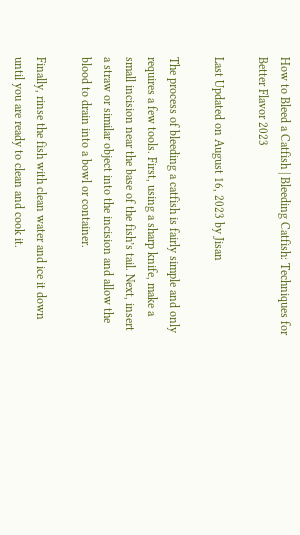How to Bleed a Catfish | Bleeding Catfish: Techniques for Better Flavor 2023

Last Updated on August 16, 2023 by Jisan

The process of bleeding a catfish is fairly simple and only requires a few tools. First, using a sharp knife, make a small incision near the base of the fish’s tail. Next, insert a straw or similar object into the incision and allow the blood to drain into a bowl or container.

Finally, rinse the fish with clean water and ice it down until you are ready to clean and cook it.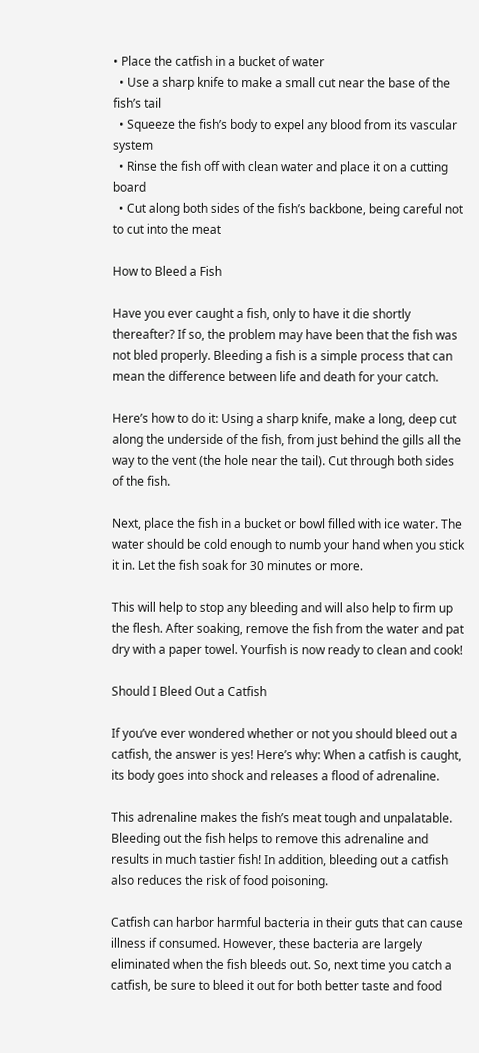• Place the catfish in a bucket of water
  • Use a sharp knife to make a small cut near the base of the fish’s tail
  • Squeeze the fish’s body to expel any blood from its vascular system
  • Rinse the fish off with clean water and place it on a cutting board
  • Cut along both sides of the fish’s backbone, being careful not to cut into the meat

How to Bleed a Fish

Have you ever caught a fish, only to have it die shortly thereafter? If so, the problem may have been that the fish was not bled properly. Bleeding a fish is a simple process that can mean the difference between life and death for your catch.

Here’s how to do it: Using a sharp knife, make a long, deep cut along the underside of the fish, from just behind the gills all the way to the vent (the hole near the tail). Cut through both sides of the fish.

Next, place the fish in a bucket or bowl filled with ice water. The water should be cold enough to numb your hand when you stick it in. Let the fish soak for 30 minutes or more.

This will help to stop any bleeding and will also help to firm up the flesh. After soaking, remove the fish from the water and pat dry with a paper towel. Yourfish is now ready to clean and cook!

Should I Bleed Out a Catfish

If you’ve ever wondered whether or not you should bleed out a catfish, the answer is yes! Here’s why: When a catfish is caught, its body goes into shock and releases a flood of adrenaline.

This adrenaline makes the fish’s meat tough and unpalatable. Bleeding out the fish helps to remove this adrenaline and results in much tastier fish! In addition, bleeding out a catfish also reduces the risk of food poisoning.

Catfish can harbor harmful bacteria in their guts that can cause illness if consumed. However, these bacteria are largely eliminated when the fish bleeds out. So, next time you catch a catfish, be sure to bleed it out for both better taste and food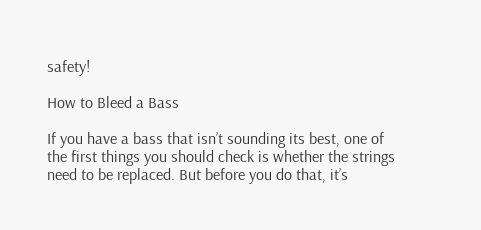safety!

How to Bleed a Bass

If you have a bass that isn’t sounding its best, one of the first things you should check is whether the strings need to be replaced. But before you do that, it’s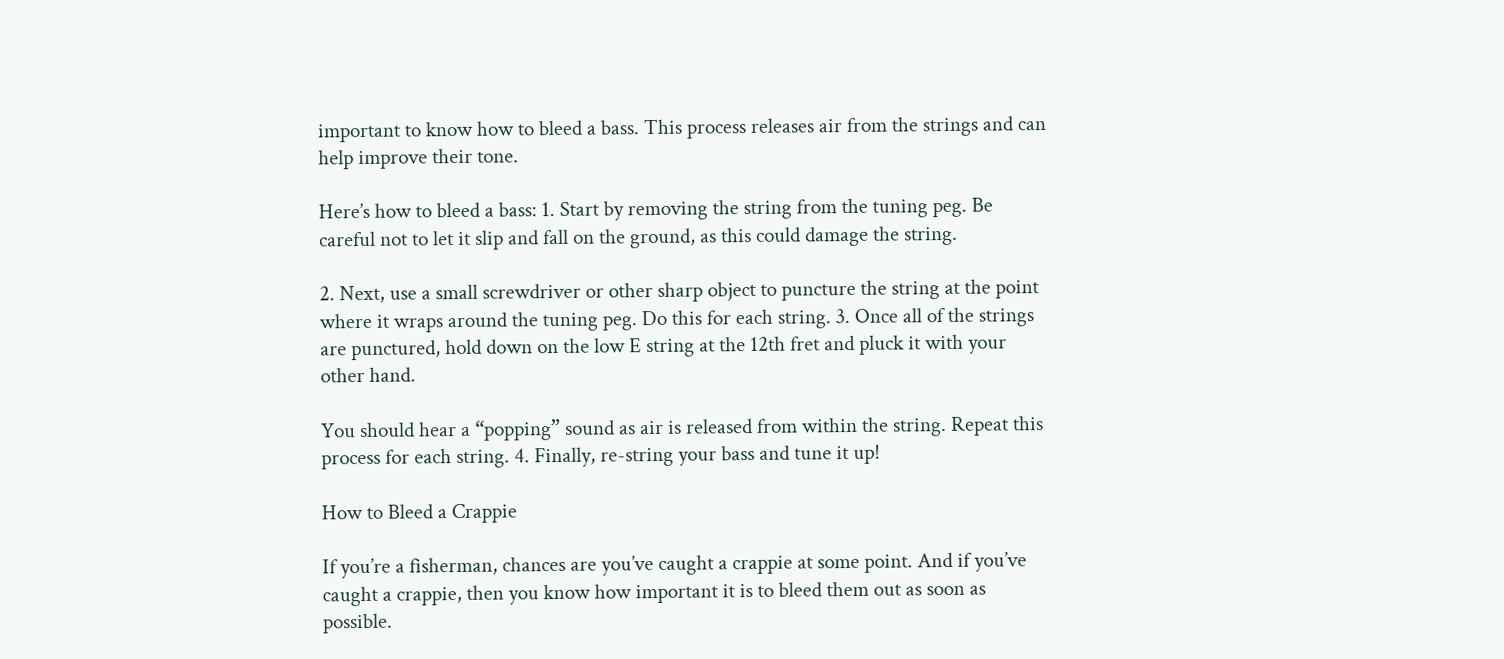important to know how to bleed a bass. This process releases air from the strings and can help improve their tone.

Here’s how to bleed a bass: 1. Start by removing the string from the tuning peg. Be careful not to let it slip and fall on the ground, as this could damage the string.

2. Next, use a small screwdriver or other sharp object to puncture the string at the point where it wraps around the tuning peg. Do this for each string. 3. Once all of the strings are punctured, hold down on the low E string at the 12th fret and pluck it with your other hand.

You should hear a “popping” sound as air is released from within the string. Repeat this process for each string. 4. Finally, re-string your bass and tune it up!

How to Bleed a Crappie

If you’re a fisherman, chances are you’ve caught a crappie at some point. And if you’ve caught a crappie, then you know how important it is to bleed them out as soon as possible.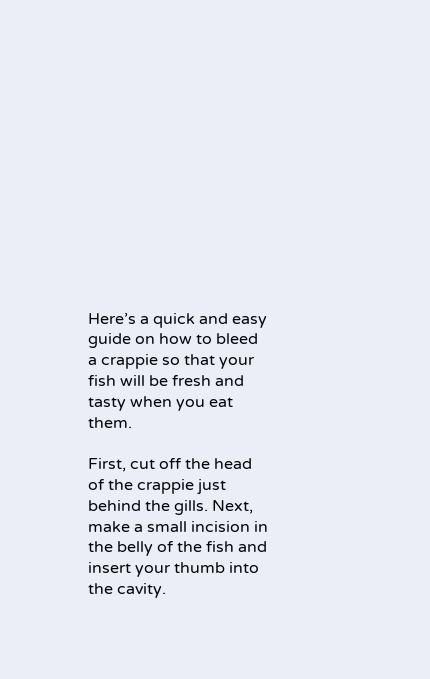Here’s a quick and easy guide on how to bleed a crappie so that your fish will be fresh and tasty when you eat them.

First, cut off the head of the crappie just behind the gills. Next, make a small incision in the belly of the fish and insert your thumb into the cavity.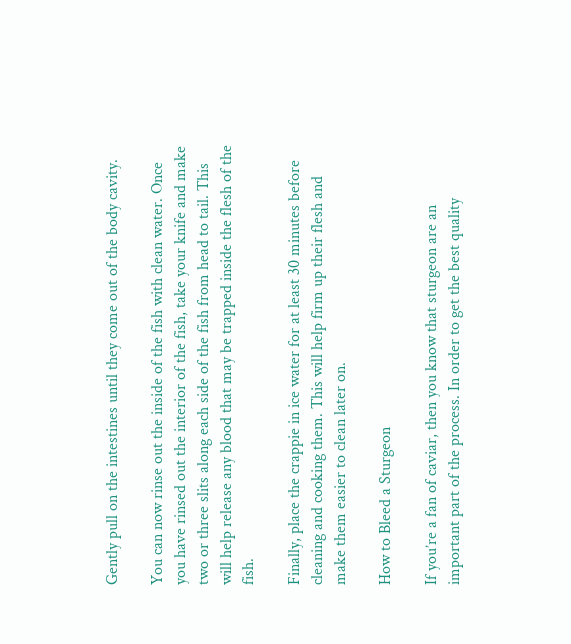Gently pull on the intestines until they come out of the body cavity.

You can now rinse out the inside of the fish with clean water. Once you have rinsed out the interior of the fish, take your knife and make two or three slits along each side of the fish from head to tail. This will help release any blood that may be trapped inside the flesh of the fish.

Finally, place the crappie in ice water for at least 30 minutes before cleaning and cooking them. This will help firm up their flesh and make them easier to clean later on.

How to Bleed a Sturgeon

If you’re a fan of caviar, then you know that sturgeon are an important part of the process. In order to get the best quality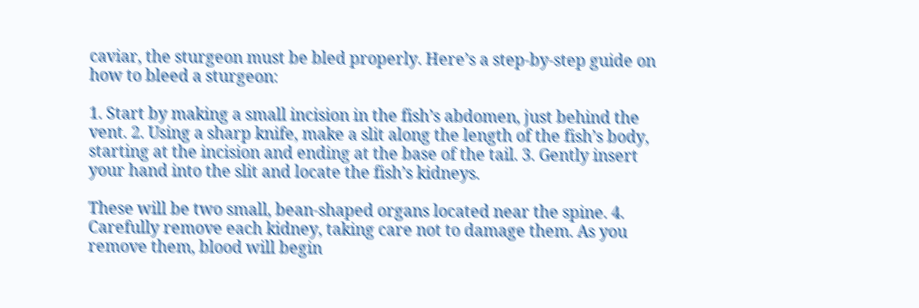caviar, the sturgeon must be bled properly. Here’s a step-by-step guide on how to bleed a sturgeon:

1. Start by making a small incision in the fish’s abdomen, just behind the vent. 2. Using a sharp knife, make a slit along the length of the fish’s body, starting at the incision and ending at the base of the tail. 3. Gently insert your hand into the slit and locate the fish’s kidneys.

These will be two small, bean-shaped organs located near the spine. 4. Carefully remove each kidney, taking care not to damage them. As you remove them, blood will begin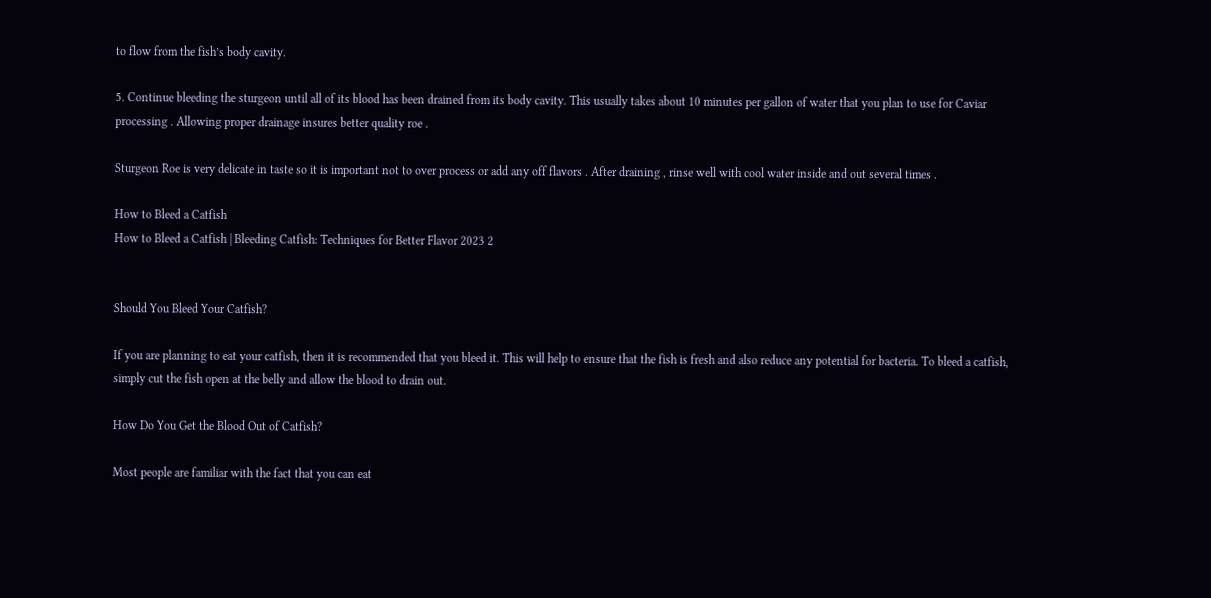to flow from the fish’s body cavity.

5. Continue bleeding the sturgeon until all of its blood has been drained from its body cavity. This usually takes about 10 minutes per gallon of water that you plan to use for Caviar processing . Allowing proper drainage insures better quality roe .

Sturgeon Roe is very delicate in taste so it is important not to over process or add any off flavors . After draining , rinse well with cool water inside and out several times .

How to Bleed a Catfish
How to Bleed a Catfish | Bleeding Catfish: Techniques for Better Flavor 2023 2


Should You Bleed Your Catfish?

If you are planning to eat your catfish, then it is recommended that you bleed it. This will help to ensure that the fish is fresh and also reduce any potential for bacteria. To bleed a catfish, simply cut the fish open at the belly and allow the blood to drain out.

How Do You Get the Blood Out of Catfish?

Most people are familiar with the fact that you can eat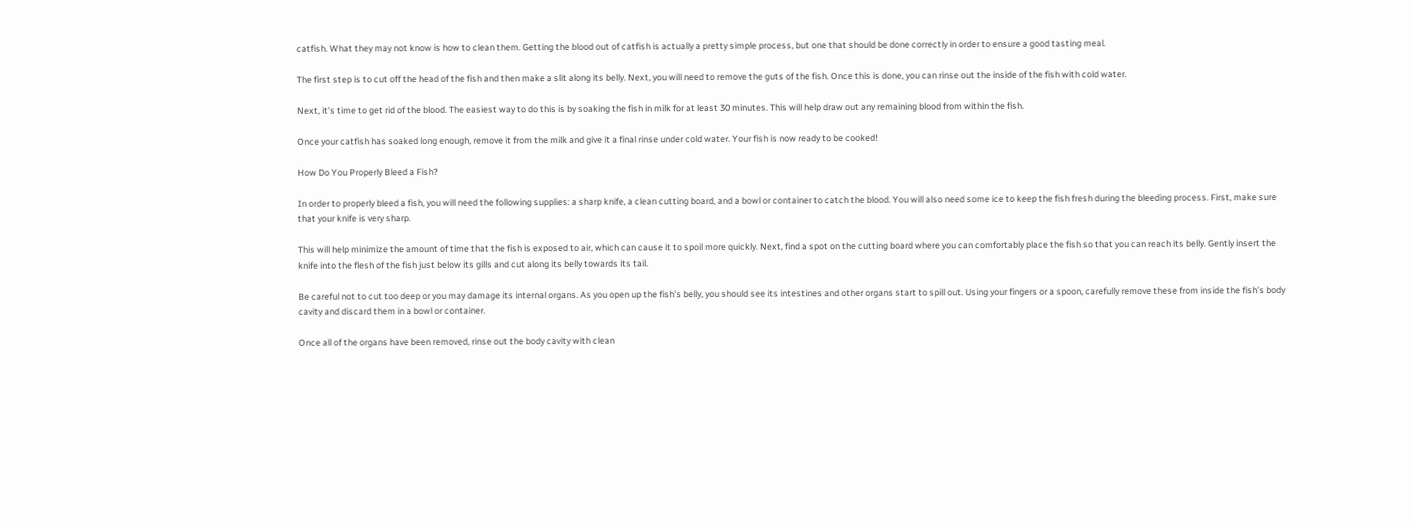catfish. What they may not know is how to clean them. Getting the blood out of catfish is actually a pretty simple process, but one that should be done correctly in order to ensure a good tasting meal.

The first step is to cut off the head of the fish and then make a slit along its belly. Next, you will need to remove the guts of the fish. Once this is done, you can rinse out the inside of the fish with cold water.

Next, it’s time to get rid of the blood. The easiest way to do this is by soaking the fish in milk for at least 30 minutes. This will help draw out any remaining blood from within the fish.

Once your catfish has soaked long enough, remove it from the milk and give it a final rinse under cold water. Your fish is now ready to be cooked!

How Do You Properly Bleed a Fish?

In order to properly bleed a fish, you will need the following supplies: a sharp knife, a clean cutting board, and a bowl or container to catch the blood. You will also need some ice to keep the fish fresh during the bleeding process. First, make sure that your knife is very sharp.

This will help minimize the amount of time that the fish is exposed to air, which can cause it to spoil more quickly. Next, find a spot on the cutting board where you can comfortably place the fish so that you can reach its belly. Gently insert the knife into the flesh of the fish just below its gills and cut along its belly towards its tail.

Be careful not to cut too deep or you may damage its internal organs. As you open up the fish’s belly, you should see its intestines and other organs start to spill out. Using your fingers or a spoon, carefully remove these from inside the fish’s body cavity and discard them in a bowl or container.

Once all of the organs have been removed, rinse out the body cavity with clean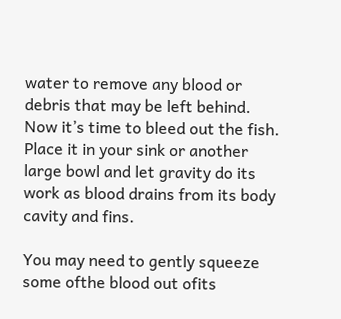water to remove any blood or debris that may be left behind. Now it’s time to bleed out the fish. Place it in your sink or another large bowl and let gravity do its work as blood drains from its body cavity and fins.

You may need to gently squeeze some ofthe blood out ofits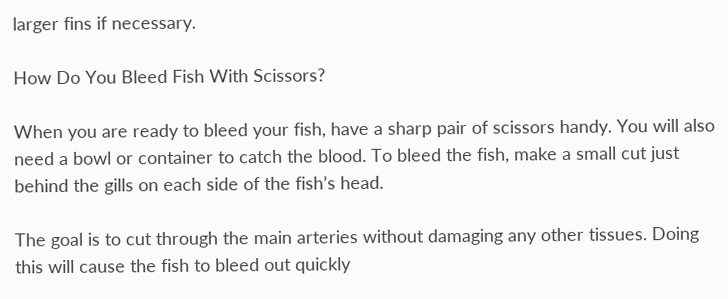larger fins if necessary.

How Do You Bleed Fish With Scissors?

When you are ready to bleed your fish, have a sharp pair of scissors handy. You will also need a bowl or container to catch the blood. To bleed the fish, make a small cut just behind the gills on each side of the fish’s head.

The goal is to cut through the main arteries without damaging any other tissues. Doing this will cause the fish to bleed out quickly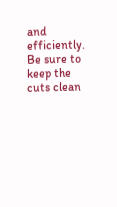and efficiently. Be sure to keep the cuts clean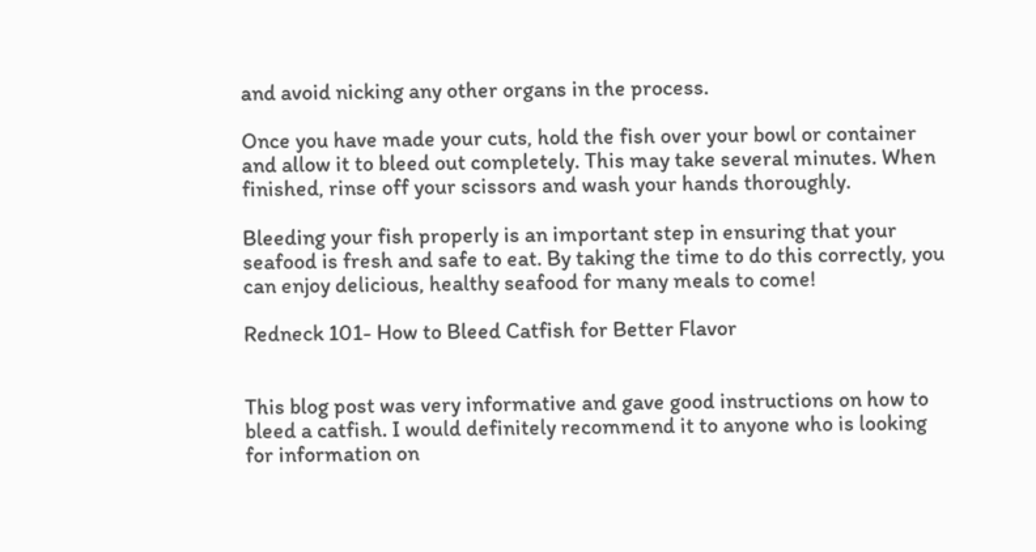and avoid nicking any other organs in the process.

Once you have made your cuts, hold the fish over your bowl or container and allow it to bleed out completely. This may take several minutes. When finished, rinse off your scissors and wash your hands thoroughly.

Bleeding your fish properly is an important step in ensuring that your seafood is fresh and safe to eat. By taking the time to do this correctly, you can enjoy delicious, healthy seafood for many meals to come!

Redneck 101- How to Bleed Catfish for Better Flavor


This blog post was very informative and gave good instructions on how to bleed a catfish. I would definitely recommend it to anyone who is looking for information on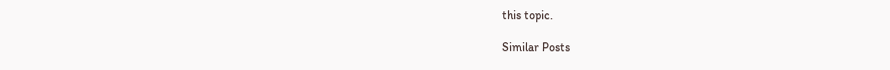this topic.

Similar Posts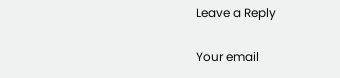Leave a Reply

Your email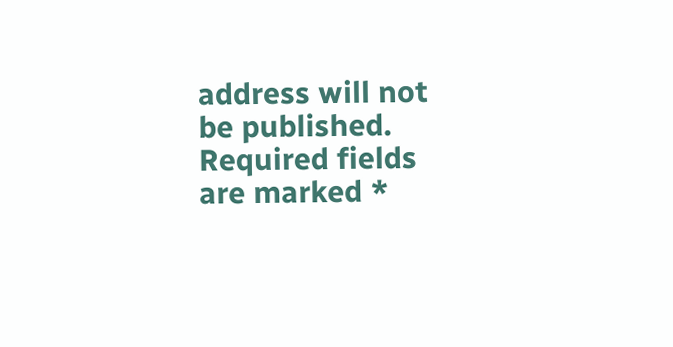address will not be published. Required fields are marked *